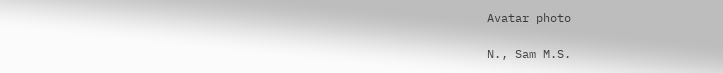Avatar photo

N., Sam M.S.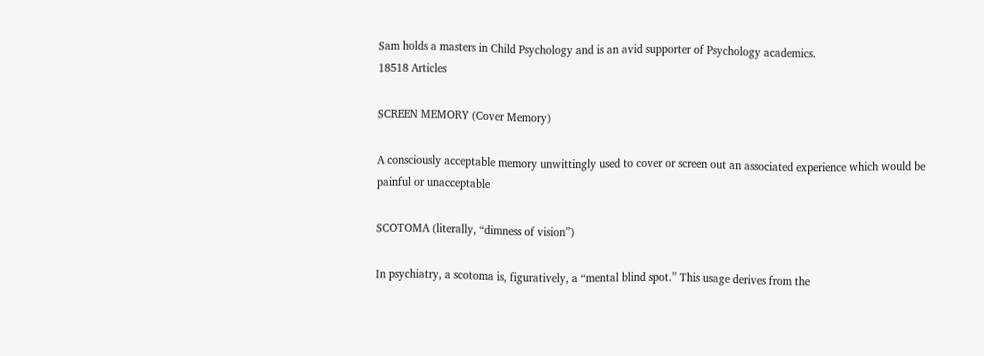Sam holds a masters in Child Psychology and is an avid supporter of Psychology academics.
18518 Articles

SCREEN MEMORY (Cover Memory)

A consciously acceptable memory unwittingly used to cover or screen out an associated experience which would be painful or unacceptable

SCOTOMA (literally, “dimness of vision”)

In psychiatry, a scotoma is, figuratively, a “mental blind spot.” This usage derives from the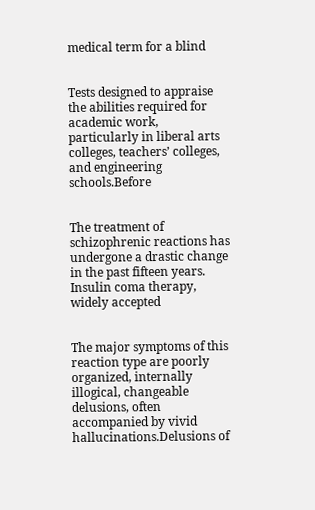medical term for a blind


Tests designed to appraise the abilities required for academic work, particularly in liberal arts colleges, teachers’ colleges, and engineering schools.Before


The treatment of schizophrenic reactions has undergone a drastic change in the past fifteen years. Insulin coma therapy, widely accepted


The major symptoms of this reaction type are poorly organized, internally illogical, changeable delusions, often accompanied by vivid hallucinations.Delusions of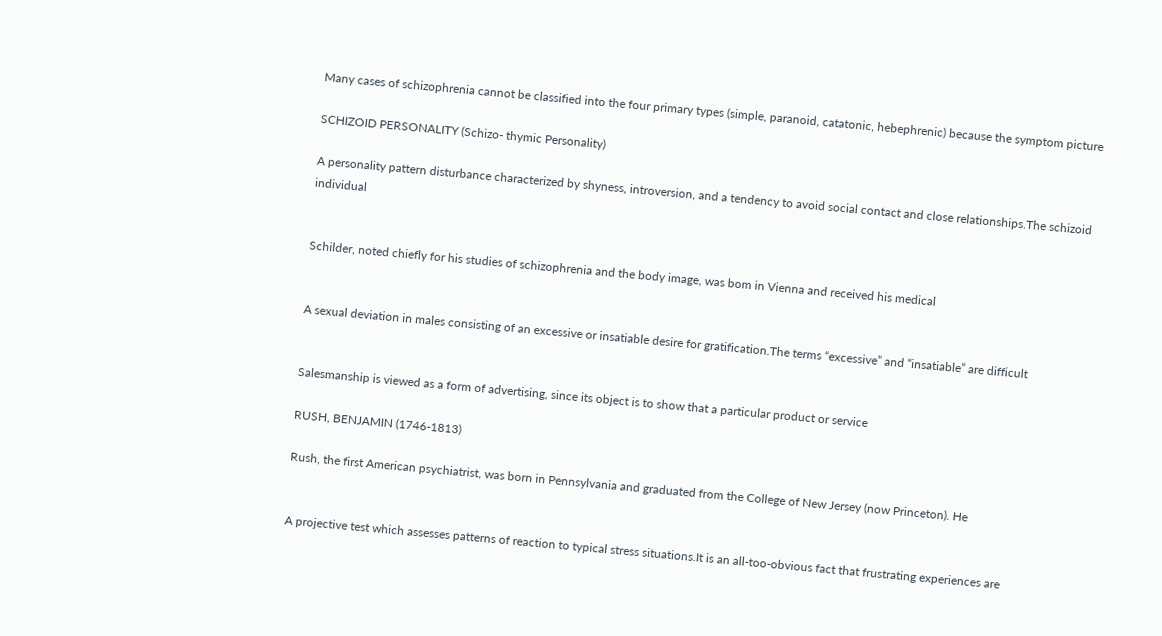Many cases of schizophrenia cannot be classified into the four primary types (simple, paranoid, catatonic, hebephrenic) because the symptom picture

SCHIZOID PERSONALITY (Schizo- thymic Personality)

A personality pattern disturbance characterized by shyness, introversion, and a tendency to avoid social contact and close relationships.The schizoid individual


Schilder, noted chiefly for his studies of schizophrenia and the body image, was bom in Vienna and received his medical


A sexual deviation in males consisting of an excessive or insatiable desire for gratification.The terms “excessive” and “insatiable” are difficult


Salesmanship is viewed as a form of advertising, since its object is to show that a particular product or service

RUSH, BENJAMIN (1746-1813)

Rush, the first American psychiatrist, was born in Pennsylvania and graduated from the College of New Jersey (now Princeton). He


A projective test which assesses patterns of reaction to typical stress situations.It is an all-too-obvious fact that frustrating experiences are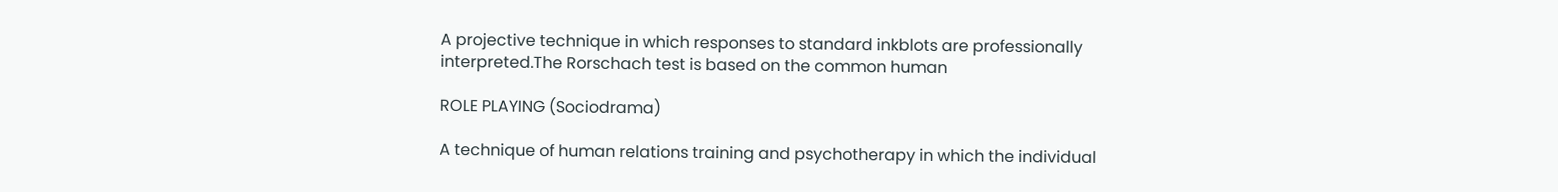A projective technique in which responses to standard inkblots are professionally interpreted.The Rorschach test is based on the common human

ROLE PLAYING (Sociodrama)

A technique of human relations training and psychotherapy in which the individual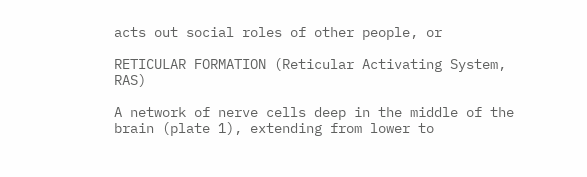acts out social roles of other people, or

RETICULAR FORMATION (Reticular Activating System, RAS)

A network of nerve cells deep in the middle of the brain (plate 1), extending from lower to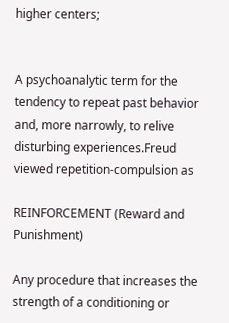higher centers;


A psychoanalytic term for the tendency to repeat past behavior and, more narrowly, to relive disturbing experiences.Freud viewed repetition-compulsion as

REINFORCEMENT (Reward and Punishment)

Any procedure that increases the strength of a conditioning or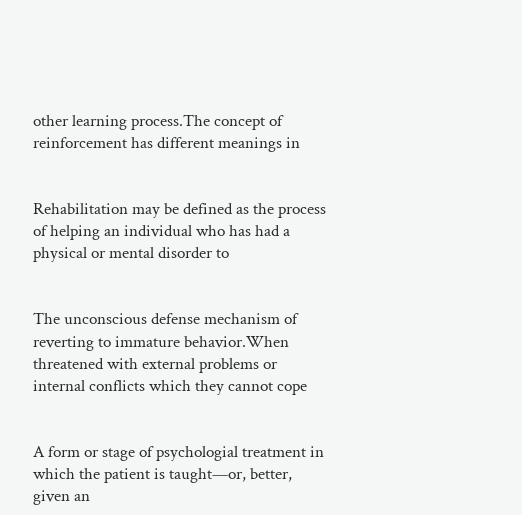other learning process.The concept of reinforcement has different meanings in


Rehabilitation may be defined as the process of helping an individual who has had a physical or mental disorder to


The unconscious defense mechanism of reverting to immature behavior.When threatened with external problems or internal conflicts which they cannot cope


A form or stage of psychologial treatment in which the patient is taught—or, better, given an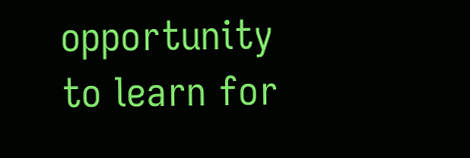opportunity to learn for